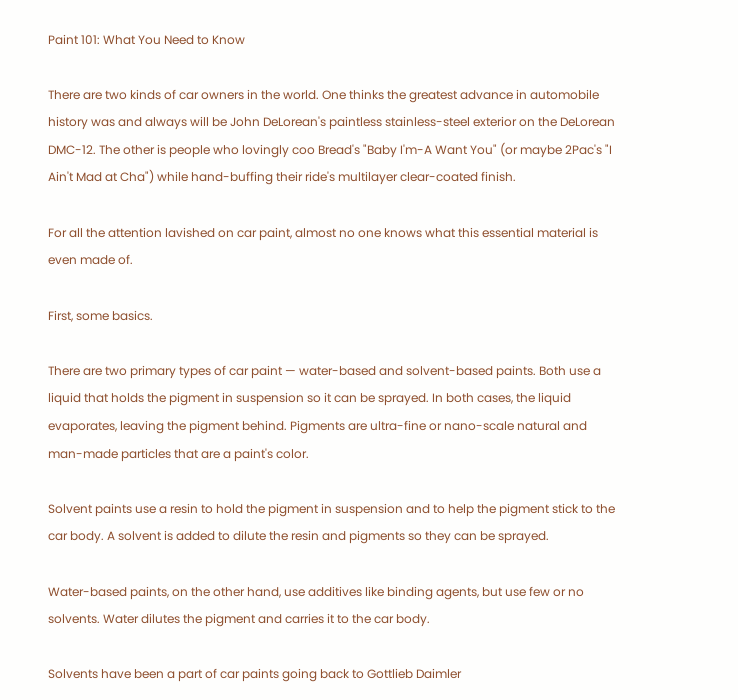Paint 101: What You Need to Know

There are two kinds of car owners in the world. One thinks the greatest advance in automobile history was and always will be John DeLorean's paintless stainless-steel exterior on the DeLorean DMC-12. The other is people who lovingly coo Bread's "Baby I'm-A Want You" (or maybe 2Pac's "I Ain't Mad at Cha") while hand-buffing their ride's multilayer clear-coated finish.

For all the attention lavished on car paint, almost no one knows what this essential material is even made of.

First, some basics.

There are two primary types of car paint — water-based and solvent-based paints. Both use a liquid that holds the pigment in suspension so it can be sprayed. In both cases, the liquid evaporates, leaving the pigment behind. Pigments are ultra-fine or nano-scale natural and man-made particles that are a paint's color.

Solvent paints use a resin to hold the pigment in suspension and to help the pigment stick to the car body. A solvent is added to dilute the resin and pigments so they can be sprayed.

Water-based paints, on the other hand, use additives like binding agents, but use few or no solvents. Water dilutes the pigment and carries it to the car body.

Solvents have been a part of car paints going back to Gottlieb Daimler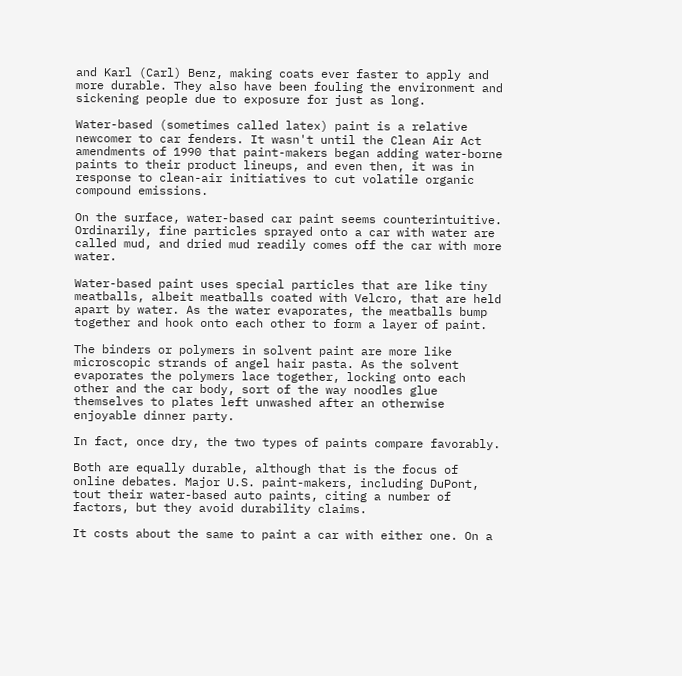and Karl (Carl) Benz, making coats ever faster to apply and more durable. They also have been fouling the environment and sickening people due to exposure for just as long.

Water-based (sometimes called latex) paint is a relative newcomer to car fenders. It wasn't until the Clean Air Act amendments of 1990 that paint-makers began adding water-borne paints to their product lineups, and even then, it was in response to clean-air initiatives to cut volatile organic compound emissions.

On the surface, water-based car paint seems counterintuitive. Ordinarily, fine particles sprayed onto a car with water are called mud, and dried mud readily comes off the car with more water.

Water-based paint uses special particles that are like tiny meatballs, albeit meatballs coated with Velcro, that are held apart by water. As the water evaporates, the meatballs bump together and hook onto each other to form a layer of paint.

The binders or polymers in solvent paint are more like microscopic strands of angel hair pasta. As the solvent evaporates the polymers lace together, locking onto each other and the car body, sort of the way noodles glue themselves to plates left unwashed after an otherwise enjoyable dinner party.

In fact, once dry, the two types of paints compare favorably.

Both are equally durable, although that is the focus of online debates. Major U.S. paint-makers, including DuPont, tout their water-based auto paints, citing a number of factors, but they avoid durability claims.

It costs about the same to paint a car with either one. On a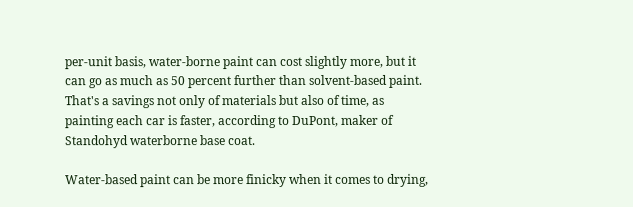per-unit basis, water-borne paint can cost slightly more, but it can go as much as 50 percent further than solvent-based paint. That's a savings not only of materials but also of time, as painting each car is faster, according to DuPont, maker of Standohyd waterborne base coat.

Water-based paint can be more finicky when it comes to drying,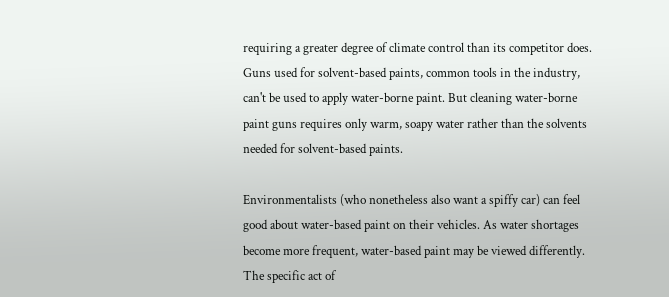requiring a greater degree of climate control than its competitor does. Guns used for solvent-based paints, common tools in the industry, can't be used to apply water-borne paint. But cleaning water-borne paint guns requires only warm, soapy water rather than the solvents needed for solvent-based paints.

Environmentalists (who nonetheless also want a spiffy car) can feel good about water-based paint on their vehicles. As water shortages become more frequent, water-based paint may be viewed differently. The specific act of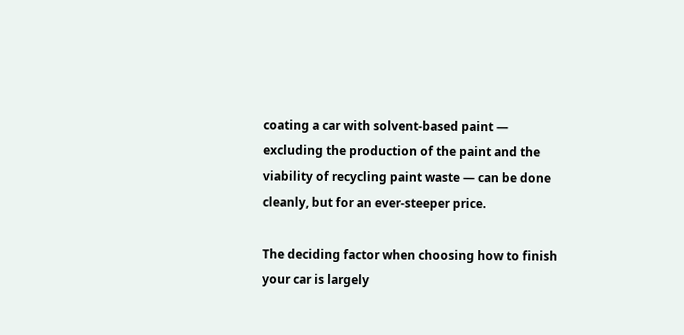coating a car with solvent-based paint — excluding the production of the paint and the viability of recycling paint waste — can be done cleanly, but for an ever-steeper price.

The deciding factor when choosing how to finish your car is largely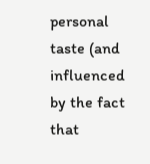personal taste (and influenced by the fact that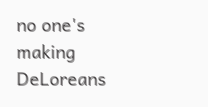no one's making DeLoreans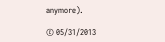anymore).

© 05/31/2013